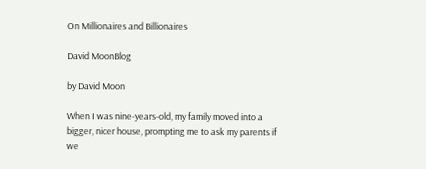On Millionaires and Billionaires

David MoonBlog

by David Moon

When I was nine-years-old, my family moved into a bigger, nicer house, prompting me to ask my parents if we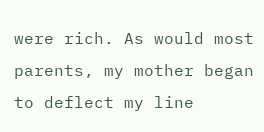were rich. As would most parents, my mother began to deflect my line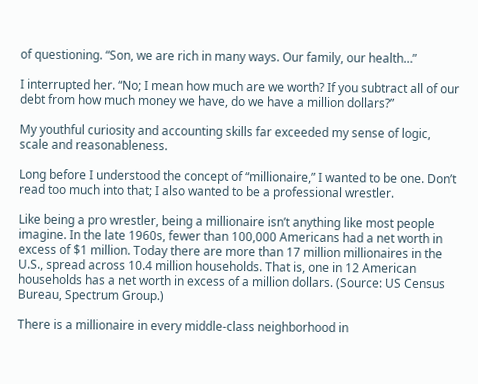of questioning. “Son, we are rich in many ways. Our family, our health…”

I interrupted her. “No; I mean how much are we worth? If you subtract all of our debt from how much money we have, do we have a million dollars?”

My youthful curiosity and accounting skills far exceeded my sense of logic, scale and reasonableness.

Long before I understood the concept of “millionaire,” I wanted to be one. Don’t read too much into that; I also wanted to be a professional wrestler.

Like being a pro wrestler, being a millionaire isn’t anything like most people imagine. In the late 1960s, fewer than 100,000 Americans had a net worth in excess of $1 million. Today there are more than 17 million millionaires in the U.S., spread across 10.4 million households. That is, one in 12 American households has a net worth in excess of a million dollars. (Source: US Census Bureau, Spectrum Group.)

There is a millionaire in every middle-class neighborhood in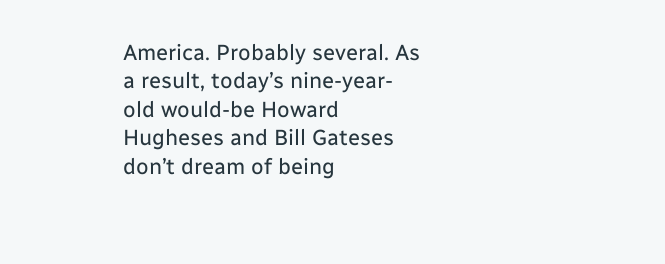America. Probably several. As a result, today’s nine-year-old would-be Howard Hugheses and Bill Gateses don’t dream of being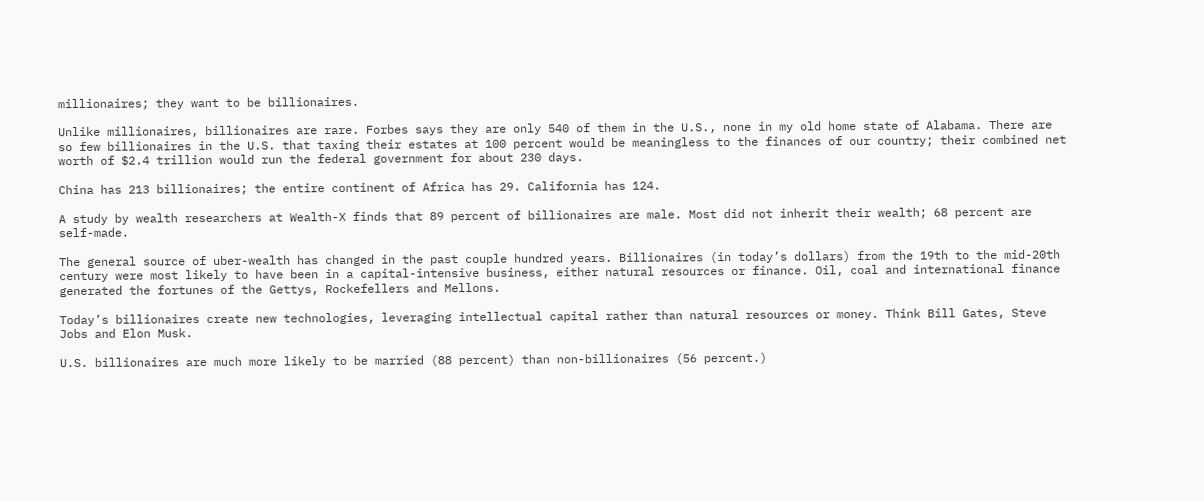millionaires; they want to be billionaires.

Unlike millionaires, billionaires are rare. Forbes says they are only 540 of them in the U.S., none in my old home state of Alabama. There are so few billionaires in the U.S. that taxing their estates at 100 percent would be meaningless to the finances of our country; their combined net worth of $2.4 trillion would run the federal government for about 230 days.

China has 213 billionaires; the entire continent of Africa has 29. California has 124.

A study by wealth researchers at Wealth-X finds that 89 percent of billionaires are male. Most did not inherit their wealth; 68 percent are self-made.

The general source of uber-wealth has changed in the past couple hundred years. Billionaires (in today’s dollars) from the 19th to the mid-20th century were most likely to have been in a capital-intensive business, either natural resources or finance. Oil, coal and international finance generated the fortunes of the Gettys, Rockefellers and Mellons.

Today’s billionaires create new technologies, leveraging intellectual capital rather than natural resources or money. Think Bill Gates, Steve Jobs and Elon Musk.

U.S. billionaires are much more likely to be married (88 percent) than non-billionaires (56 percent.)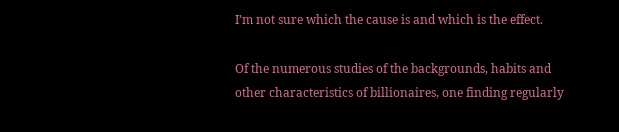I’m not sure which the cause is and which is the effect.

Of the numerous studies of the backgrounds, habits and other characteristics of billionaires, one finding regularly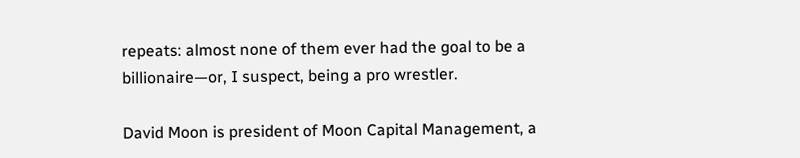repeats: almost none of them ever had the goal to be a billionaire—or, I suspect, being a pro wrestler.

David Moon is president of Moon Capital Management, a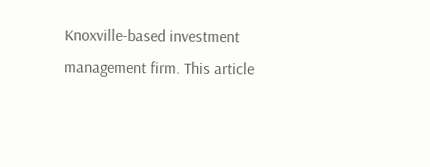Knoxville-based investment management firm. This article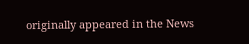originally appeared in the News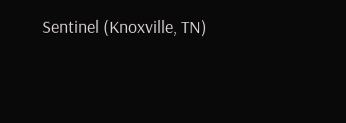Sentinel (Knoxville, TN)